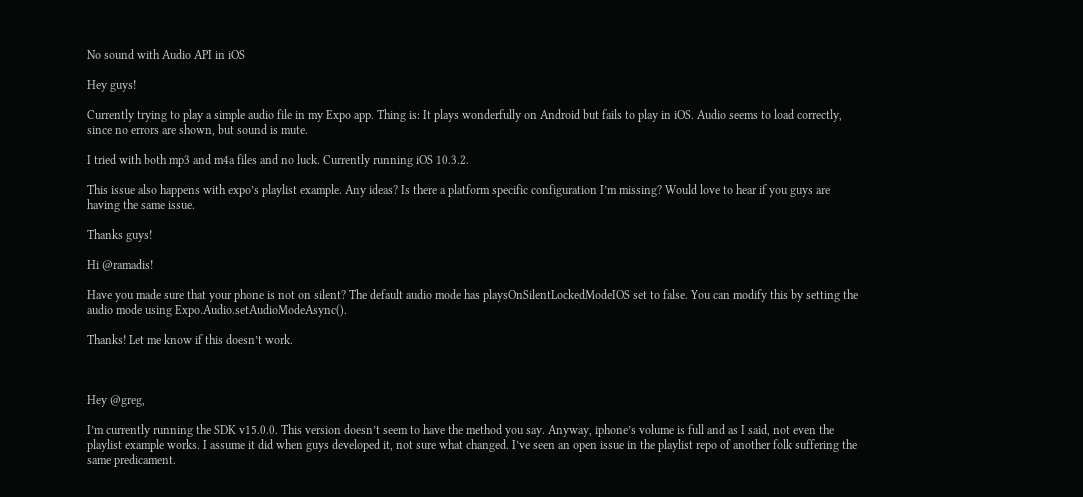No sound with Audio API in iOS

Hey guys!

Currently trying to play a simple audio file in my Expo app. Thing is: It plays wonderfully on Android but fails to play in iOS. Audio seems to load correctly, since no errors are shown, but sound is mute.

I tried with both mp3 and m4a files and no luck. Currently running iOS 10.3.2.

This issue also happens with expo’s playlist example. Any ideas? Is there a platform specific configuration I’m missing? Would love to hear if you guys are having the same issue.

Thanks guys!

Hi @ramadis!

Have you made sure that your phone is not on silent? The default audio mode has playsOnSilentLockedModeIOS set to false. You can modify this by setting the audio mode using Expo.Audio.setAudioModeAsync().

Thanks! Let me know if this doesn’t work.



Hey @greg,

I’m currently running the SDK v15.0.0. This version doesn’t seem to have the method you say. Anyway, iphone’s volume is full and as I said, not even the playlist example works. I assume it did when guys developed it, not sure what changed. I’ve seen an open issue in the playlist repo of another folk suffering the same predicament.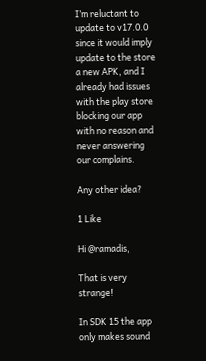I’m reluctant to update to v17.0.0 since it would imply update to the store a new APK, and I already had issues with the play store blocking our app with no reason and never answering our complains.

Any other idea?

1 Like

Hi @ramadis,

That is very strange!

In SDK 15 the app only makes sound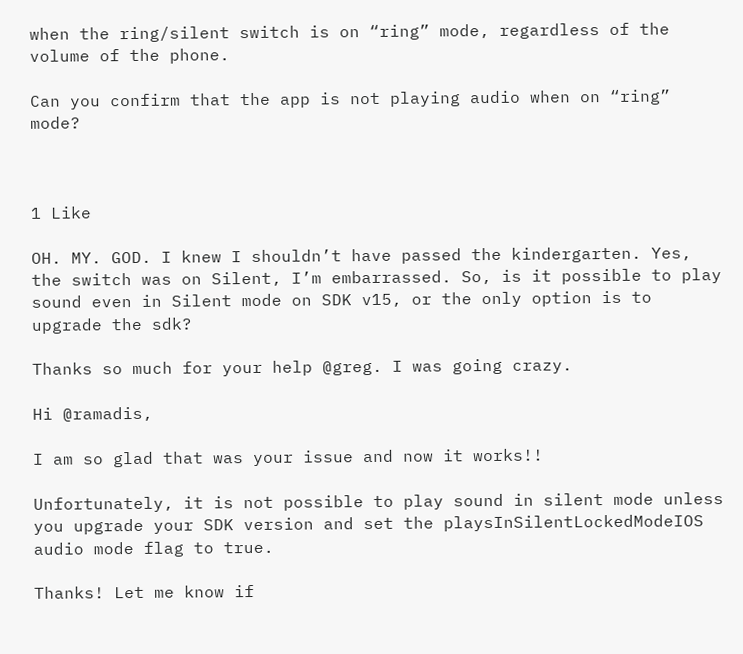when the ring/silent switch is on “ring” mode, regardless of the volume of the phone.

Can you confirm that the app is not playing audio when on “ring” mode?



1 Like

OH. MY. GOD. I knew I shouldn’t have passed the kindergarten. Yes, the switch was on Silent, I’m embarrassed. So, is it possible to play sound even in Silent mode on SDK v15, or the only option is to upgrade the sdk?

Thanks so much for your help @greg. I was going crazy.

Hi @ramadis,

I am so glad that was your issue and now it works!!

Unfortunately, it is not possible to play sound in silent mode unless you upgrade your SDK version and set the playsInSilentLockedModeIOS audio mode flag to true.

Thanks! Let me know if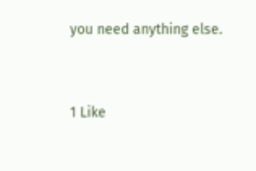you need anything else.


1 Like